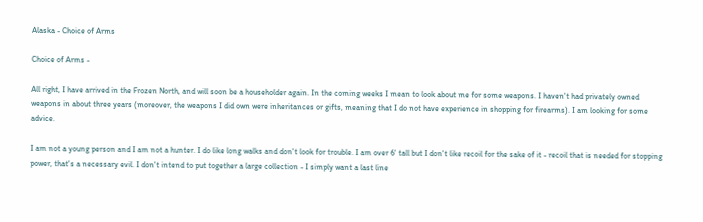Alaska - Choice of Arms

Choice of Arms -

All right, I have arrived in the Frozen North, and will soon be a householder again. In the coming weeks I mean to look about me for some weapons. I haven't had privately owned weapons in about three years (moreover, the weapons I did own were inheritances or gifts, meaning that I do not have experience in shopping for firearms). I am looking for some advice.

I am not a young person and I am not a hunter. I do like long walks and don't look for trouble. I am over 6' tall but I don't like recoil for the sake of it - recoil that is needed for stopping power, that's a necessary evil. I don't intend to put together a large collection - I simply want a last line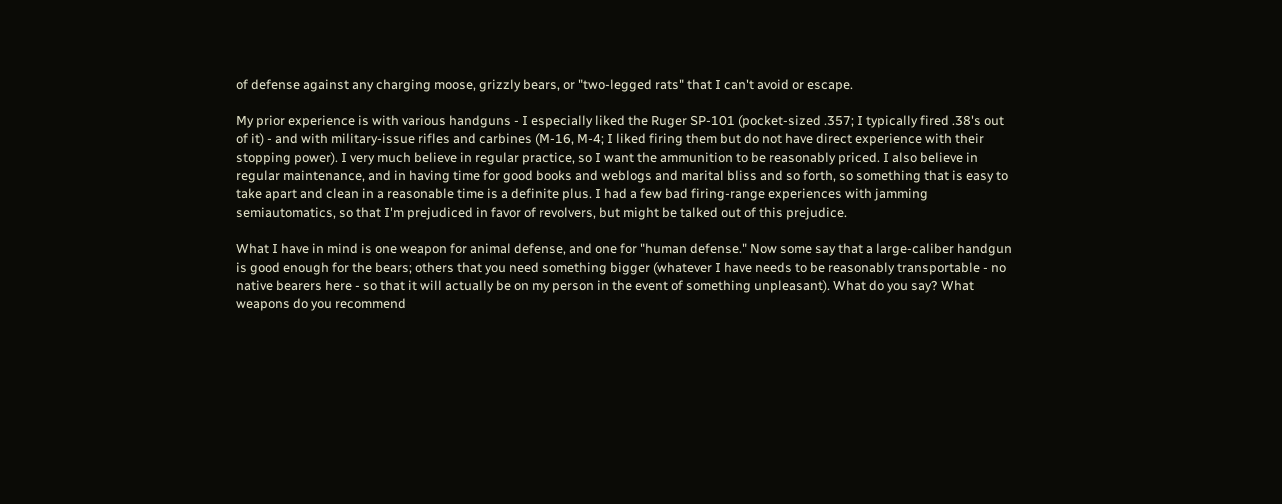of defense against any charging moose, grizzly bears, or "two-legged rats" that I can't avoid or escape.

My prior experience is with various handguns - I especially liked the Ruger SP-101 (pocket-sized .357; I typically fired .38's out of it) - and with military-issue rifles and carbines (M-16, M-4; I liked firing them but do not have direct experience with their stopping power). I very much believe in regular practice, so I want the ammunition to be reasonably priced. I also believe in regular maintenance, and in having time for good books and weblogs and marital bliss and so forth, so something that is easy to take apart and clean in a reasonable time is a definite plus. I had a few bad firing-range experiences with jamming semiautomatics, so that I'm prejudiced in favor of revolvers, but might be talked out of this prejudice.

What I have in mind is one weapon for animal defense, and one for "human defense." Now some say that a large-caliber handgun is good enough for the bears; others that you need something bigger (whatever I have needs to be reasonably transportable - no native bearers here - so that it will actually be on my person in the event of something unpleasant). What do you say? What weapons do you recommend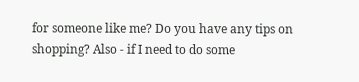for someone like me? Do you have any tips on shopping? Also - if I need to do some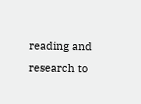reading and research to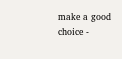make a good choice -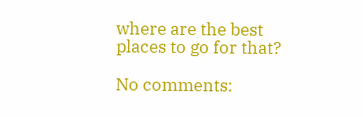where are the best places to go for that?

No comments: